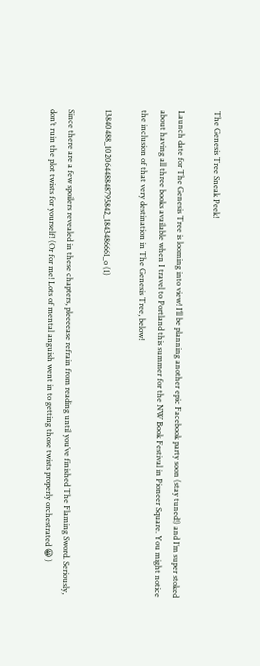The Genesis Tree Sneak Peek!

Launch date for The Genesis Tree is looming into view! I’ll be planning another epic Facebook party soon (stay tuned!) and I’m super stoked about having all three books available when I travel to Portland this summer for the NW Book Festival in Pioneer Square. You might notice the inclusion of that very destination in The Genesis Tree, below!

13840488_10206448848795842_1843486661_o (1)

Since there are a few spoilers revealed in these chapters, pleeeease refrain from reading until you’ve finished The Flaming Sword. Seriously, don’t ruin the plot twists for yourself! (Or for me! Lots of mental anguish went in to getting those twists properly orchestrated 😀 )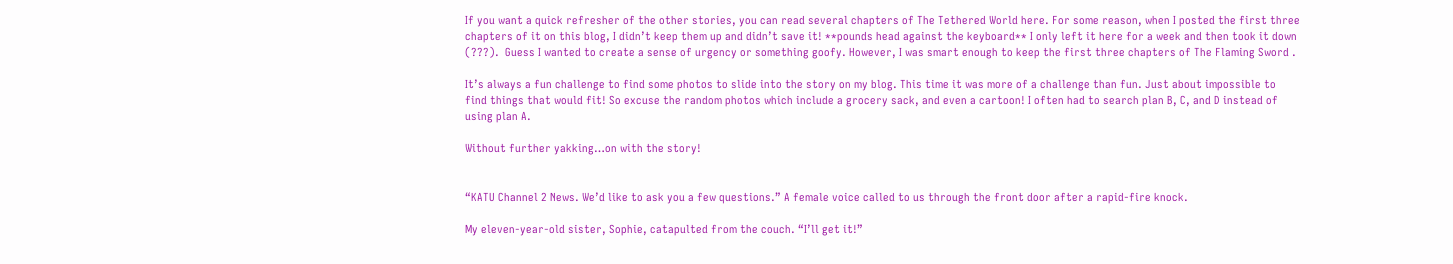If you want a quick refresher of the other stories, you can read several chapters of The Tethered World here. For some reason, when I posted the first three chapters of it on this blog, I didn’t keep them up and didn’t save it! **pounds head against the keyboard** I only left it here for a week and then took it down (???).  Guess I wanted to create a sense of urgency or something goofy. However, I was smart enough to keep the first three chapters of The Flaming Sword .

It’s always a fun challenge to find some photos to slide into the story on my blog. This time it was more of a challenge than fun. Just about impossible to find things that would fit! So excuse the random photos which include a grocery sack, and even a cartoon! I often had to search plan B, C, and D instead of using plan A.

Without further yakking…on with the story!


“KATU Channel 2 News. We’d like to ask you a few questions.” A female voice called to us through the front door after a rapid-fire knock.

My eleven-year-old sister, Sophie, catapulted from the couch. “I’ll get it!”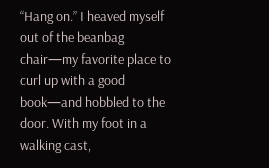“Hang on.” I heaved myself out of the beanbag chair—my favorite place to curl up with a good book—and hobbled to the door. With my foot in a walking cast,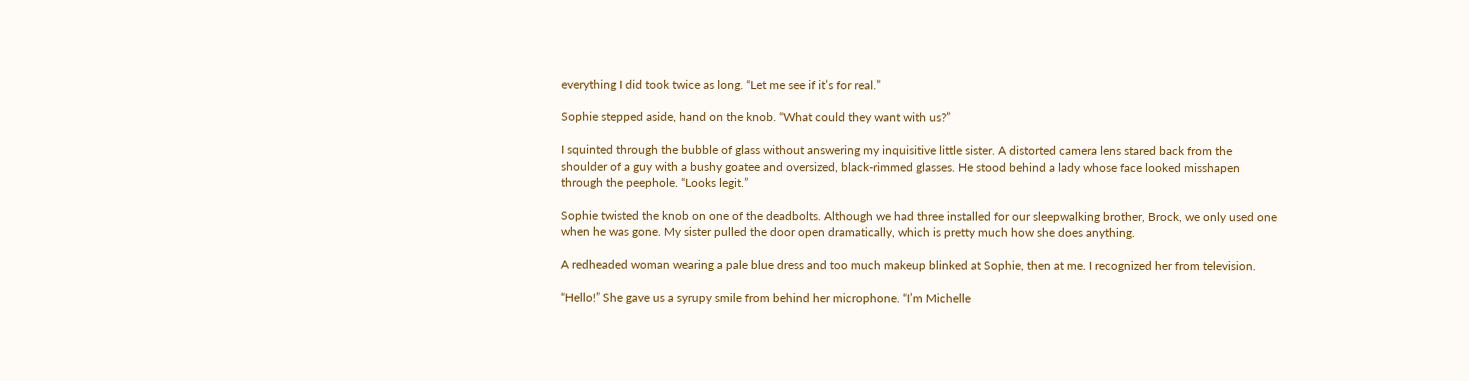everything I did took twice as long. “Let me see if it’s for real.”

Sophie stepped aside, hand on the knob. “What could they want with us?”

I squinted through the bubble of glass without answering my inquisitive little sister. A distorted camera lens stared back from the shoulder of a guy with a bushy goatee and oversized, black-rimmed glasses. He stood behind a lady whose face looked misshapen through the peephole. “Looks legit.”

Sophie twisted the knob on one of the deadbolts. Although we had three installed for our sleepwalking brother, Brock, we only used one when he was gone. My sister pulled the door open dramatically, which is pretty much how she does anything.

A redheaded woman wearing a pale blue dress and too much makeup blinked at Sophie, then at me. I recognized her from television.

“Hello!” She gave us a syrupy smile from behind her microphone. “I’m Michelle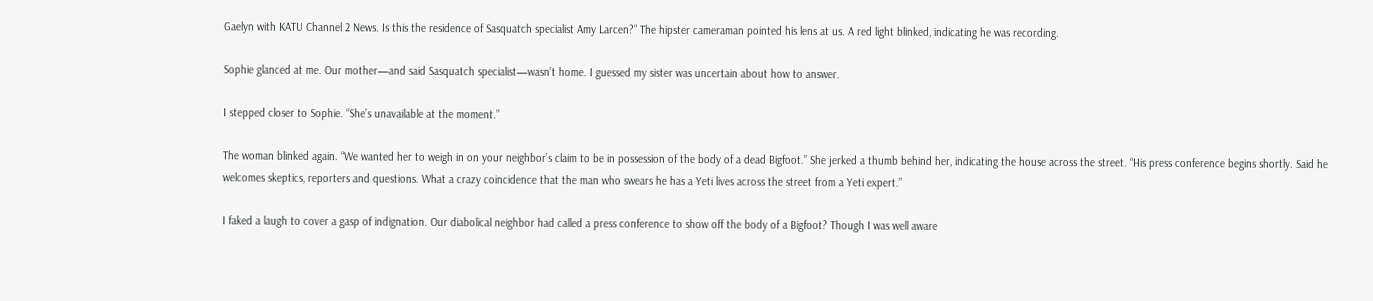Gaelyn with KATU Channel 2 News. Is this the residence of Sasquatch specialist Amy Larcen?” The hipster cameraman pointed his lens at us. A red light blinked, indicating he was recording.

Sophie glanced at me. Our mother—and said Sasquatch specialist—wasn’t home. I guessed my sister was uncertain about how to answer.

I stepped closer to Sophie. “She’s unavailable at the moment.”

The woman blinked again. “We wanted her to weigh in on your neighbor’s claim to be in possession of the body of a dead Bigfoot.” She jerked a thumb behind her, indicating the house across the street. “His press conference begins shortly. Said he welcomes skeptics, reporters and questions. What a crazy coincidence that the man who swears he has a Yeti lives across the street from a Yeti expert.”

I faked a laugh to cover a gasp of indignation. Our diabolical neighbor had called a press conference to show off the body of a Bigfoot? Though I was well aware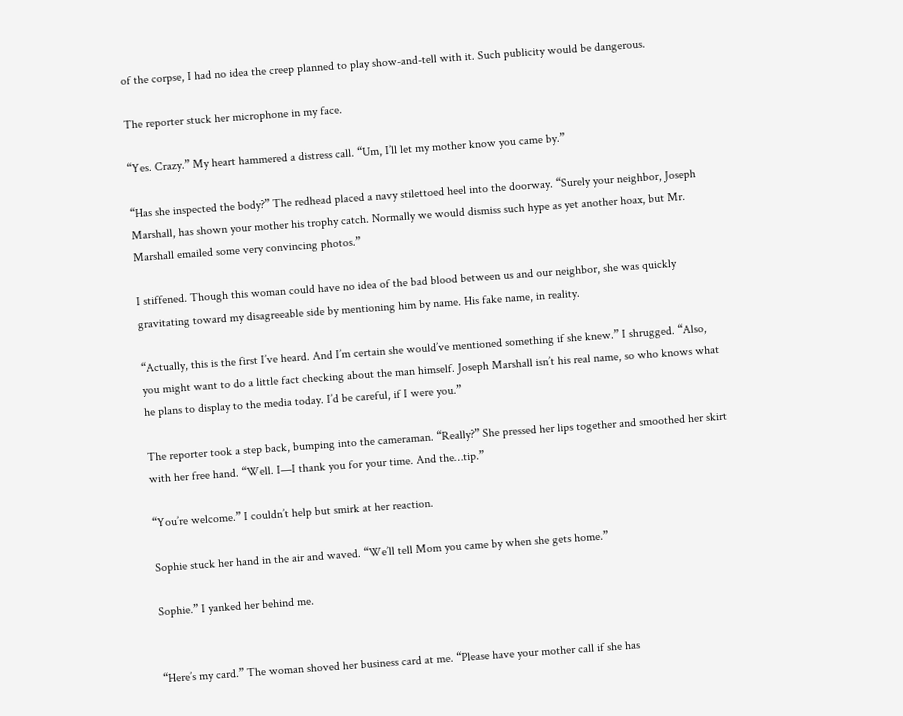of the corpse, I had no idea the creep planned to play show-and-tell with it. Such publicity would be dangerous.

The reporter stuck her microphone in my face.

“Yes. Crazy.” My heart hammered a distress call. “Um, I’ll let my mother know you came by.”

“Has she inspected the body?” The redhead placed a navy stilettoed heel into the doorway. “Surely your neighbor, Joseph Marshall, has shown your mother his trophy catch. Normally we would dismiss such hype as yet another hoax, but Mr. Marshall emailed some very convincing photos.”

I stiffened. Though this woman could have no idea of the bad blood between us and our neighbor, she was quickly gravitating toward my disagreeable side by mentioning him by name. His fake name, in reality.

“Actually, this is the first I’ve heard. And I’m certain she would’ve mentioned something if she knew.” I shrugged. “Also, you might want to do a little fact checking about the man himself. Joseph Marshall isn’t his real name, so who knows what he plans to display to the media today. I’d be careful, if I were you.”

The reporter took a step back, bumping into the cameraman. “Really?” She pressed her lips together and smoothed her skirt with her free hand. “Well. I—I thank you for your time. And the…tip.”

“You’re welcome.” I couldn’t help but smirk at her reaction.

Sophie stuck her hand in the air and waved. “We’ll tell Mom you came by when she gets home.”

Sophie.” I yanked her behind me.


“Here’s my card.” The woman shoved her business card at me. “Please have your mother call if she has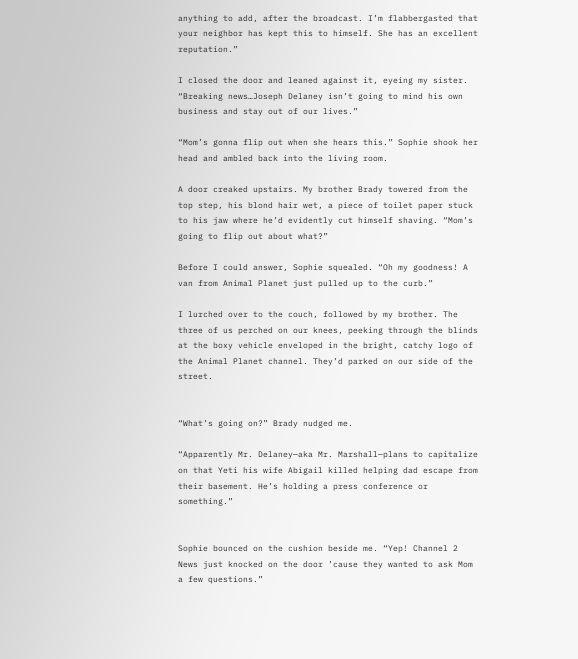anything to add, after the broadcast. I’m flabbergasted that your neighbor has kept this to himself. She has an excellent reputation.”

I closed the door and leaned against it, eyeing my sister. “Breaking news…Joseph Delaney isn’t going to mind his own business and stay out of our lives.”

“Mom’s gonna flip out when she hears this.” Sophie shook her head and ambled back into the living room.

A door creaked upstairs. My brother Brady towered from the top step, his blond hair wet, a piece of toilet paper stuck to his jaw where he’d evidently cut himself shaving. “Mom’s going to flip out about what?”

Before I could answer, Sophie squealed. “Oh my goodness! A van from Animal Planet just pulled up to the curb.”

I lurched over to the couch, followed by my brother. The three of us perched on our knees, peeking through the blinds at the boxy vehicle enveloped in the bright, catchy logo of the Animal Planet channel. They’d parked on our side of the street.


“What’s going on?” Brady nudged me.

“Apparently Mr. Delaney—aka Mr. Marshall—plans to capitalize on that Yeti his wife Abigail killed helping dad escape from their basement. He’s holding a press conference or something.”


Sophie bounced on the cushion beside me. “Yep! Channel 2 News just knocked on the door ’cause they wanted to ask Mom a few questions.”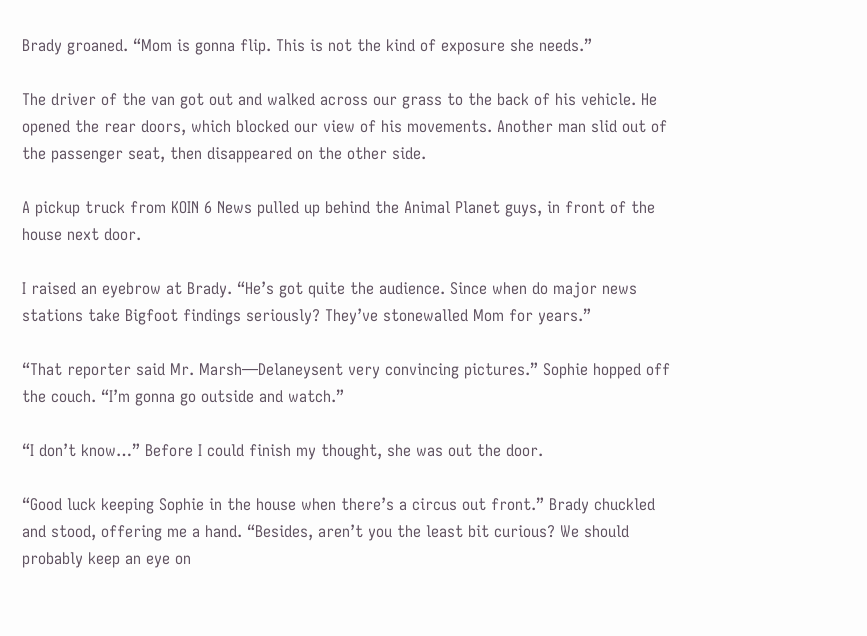Brady groaned. “Mom is gonna flip. This is not the kind of exposure she needs.”

The driver of the van got out and walked across our grass to the back of his vehicle. He opened the rear doors, which blocked our view of his movements. Another man slid out of the passenger seat, then disappeared on the other side.

A pickup truck from KOIN 6 News pulled up behind the Animal Planet guys, in front of the house next door.

I raised an eyebrow at Brady. “He’s got quite the audience. Since when do major news stations take Bigfoot findings seriously? They’ve stonewalled Mom for years.”

“That reporter said Mr. Marsh—Delaneysent very convincing pictures.” Sophie hopped off the couch. “I’m gonna go outside and watch.”

“I don’t know…” Before I could finish my thought, she was out the door.

“Good luck keeping Sophie in the house when there’s a circus out front.” Brady chuckled and stood, offering me a hand. “Besides, aren’t you the least bit curious? We should probably keep an eye on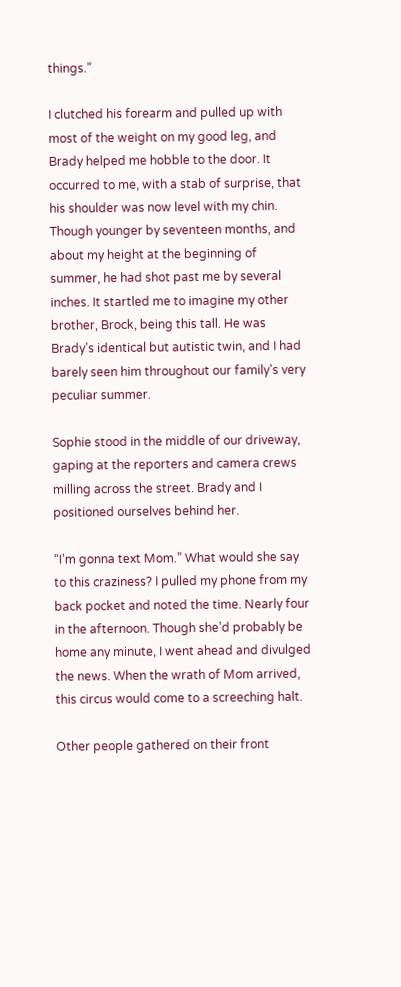things.”

I clutched his forearm and pulled up with most of the weight on my good leg, and Brady helped me hobble to the door. It occurred to me, with a stab of surprise, that his shoulder was now level with my chin. Though younger by seventeen months, and about my height at the beginning of summer, he had shot past me by several inches. It startled me to imagine my other brother, Brock, being this tall. He was Brady’s identical but autistic twin, and I had barely seen him throughout our family’s very peculiar summer.

Sophie stood in the middle of our driveway, gaping at the reporters and camera crews milling across the street. Brady and I positioned ourselves behind her.

“I’m gonna text Mom.” What would she say to this craziness? I pulled my phone from my back pocket and noted the time. Nearly four in the afternoon. Though she’d probably be home any minute, I went ahead and divulged the news. When the wrath of Mom arrived, this circus would come to a screeching halt.

Other people gathered on their front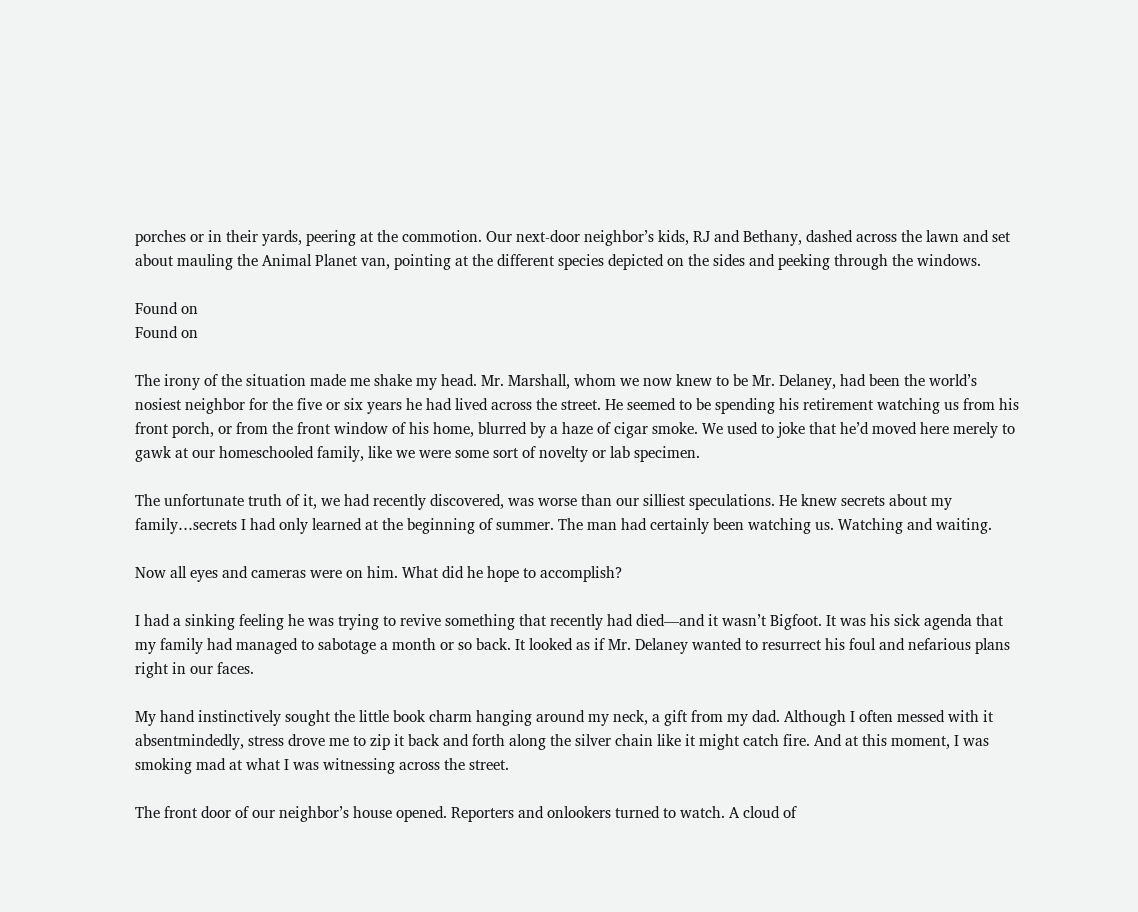porches or in their yards, peering at the commotion. Our next-door neighbor’s kids, RJ and Bethany, dashed across the lawn and set about mauling the Animal Planet van, pointing at the different species depicted on the sides and peeking through the windows.

Found on
Found on

The irony of the situation made me shake my head. Mr. Marshall, whom we now knew to be Mr. Delaney, had been the world’s nosiest neighbor for the five or six years he had lived across the street. He seemed to be spending his retirement watching us from his front porch, or from the front window of his home, blurred by a haze of cigar smoke. We used to joke that he’d moved here merely to gawk at our homeschooled family, like we were some sort of novelty or lab specimen.

The unfortunate truth of it, we had recently discovered, was worse than our silliest speculations. He knew secrets about my family…secrets I had only learned at the beginning of summer. The man had certainly been watching us. Watching and waiting.

Now all eyes and cameras were on him. What did he hope to accomplish?

I had a sinking feeling he was trying to revive something that recently had died—and it wasn’t Bigfoot. It was his sick agenda that my family had managed to sabotage a month or so back. It looked as if Mr. Delaney wanted to resurrect his foul and nefarious plans right in our faces.

My hand instinctively sought the little book charm hanging around my neck, a gift from my dad. Although I often messed with it absentmindedly, stress drove me to zip it back and forth along the silver chain like it might catch fire. And at this moment, I was smoking mad at what I was witnessing across the street.

The front door of our neighbor’s house opened. Reporters and onlookers turned to watch. A cloud of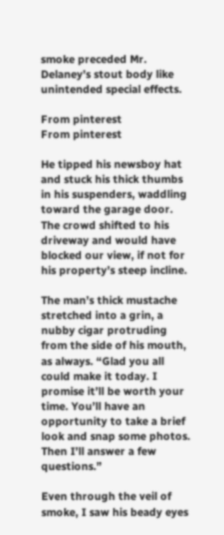smoke preceded Mr. Delaney’s stout body like unintended special effects.

From pinterest
From pinterest

He tipped his newsboy hat and stuck his thick thumbs in his suspenders, waddling toward the garage door. The crowd shifted to his driveway and would have blocked our view, if not for his property’s steep incline.

The man’s thick mustache stretched into a grin, a nubby cigar protruding from the side of his mouth, as always. “Glad you all could make it today. I promise it’ll be worth your time. You’ll have an opportunity to take a brief look and snap some photos. Then I’ll answer a few questions.”

Even through the veil of smoke, I saw his beady eyes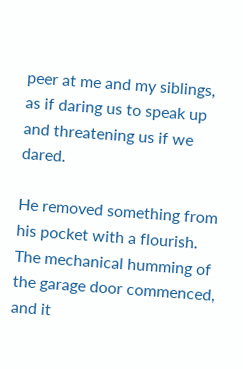peer at me and my siblings, as if daring us to speak up and threatening us if we dared.

He removed something from his pocket with a flourish. The mechanical humming of the garage door commenced, and it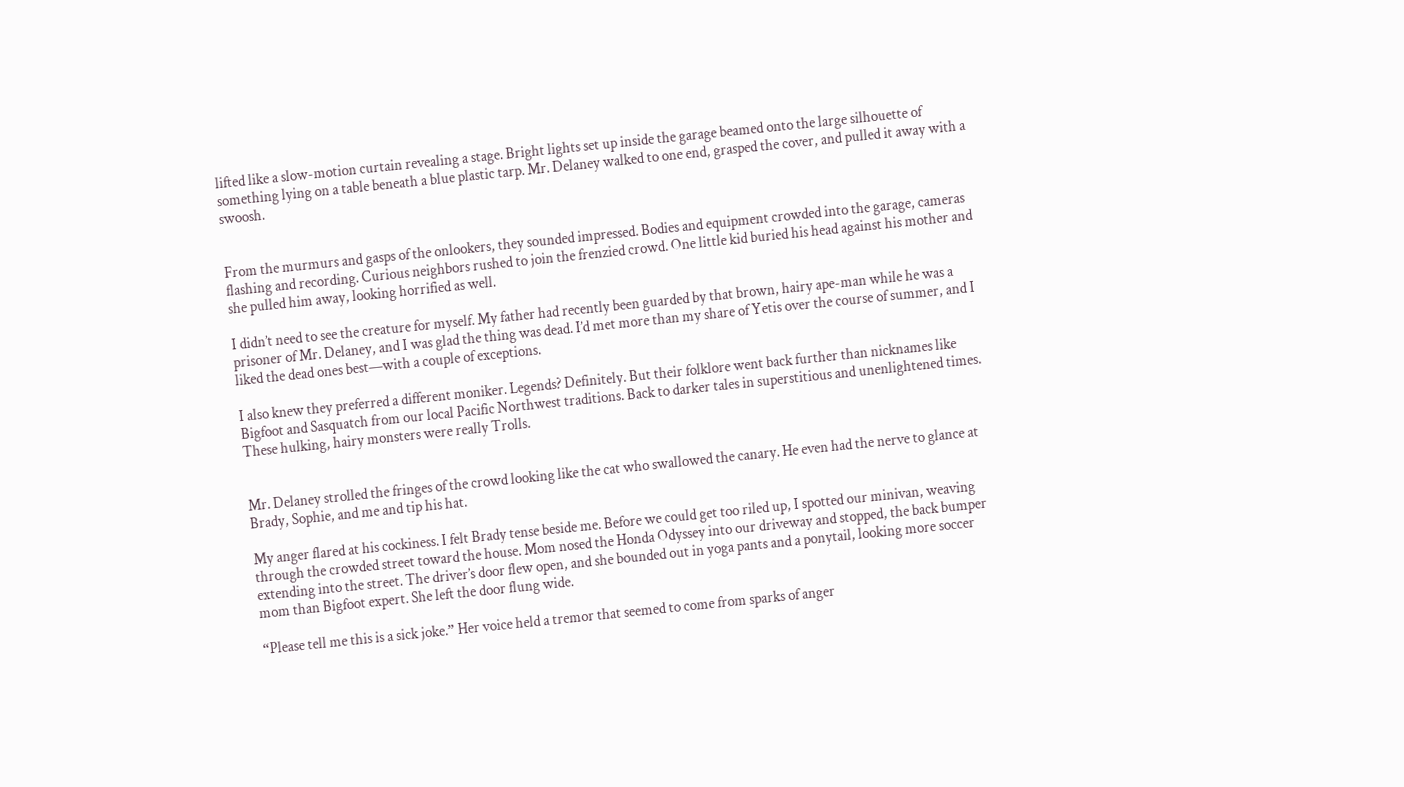lifted like a slow-motion curtain revealing a stage. Bright lights set up inside the garage beamed onto the large silhouette of something lying on a table beneath a blue plastic tarp. Mr. Delaney walked to one end, grasped the cover, and pulled it away with a swoosh.


From the murmurs and gasps of the onlookers, they sounded impressed. Bodies and equipment crowded into the garage, cameras flashing and recording. Curious neighbors rushed to join the frenzied crowd. One little kid buried his head against his mother and she pulled him away, looking horrified as well.

I didn’t need to see the creature for myself. My father had recently been guarded by that brown, hairy ape-man while he was a prisoner of Mr. Delaney, and I was glad the thing was dead. I’d met more than my share of Yetis over the course of summer, and I liked the dead ones best—with a couple of exceptions.

I also knew they preferred a different moniker. Legends? Definitely. But their folklore went back further than nicknames like Bigfoot and Sasquatch from our local Pacific Northwest traditions. Back to darker tales in superstitious and unenlightened times. These hulking, hairy monsters were really Trolls.


Mr. Delaney strolled the fringes of the crowd looking like the cat who swallowed the canary. He even had the nerve to glance at Brady, Sophie, and me and tip his hat.

My anger flared at his cockiness. I felt Brady tense beside me. Before we could get too riled up, I spotted our minivan, weaving through the crowded street toward the house. Mom nosed the Honda Odyssey into our driveway and stopped, the back bumper extending into the street. The driver’s door flew open, and she bounded out in yoga pants and a ponytail, looking more soccer mom than Bigfoot expert. She left the door flung wide.

“Please tell me this is a sick joke.” Her voice held a tremor that seemed to come from sparks of anger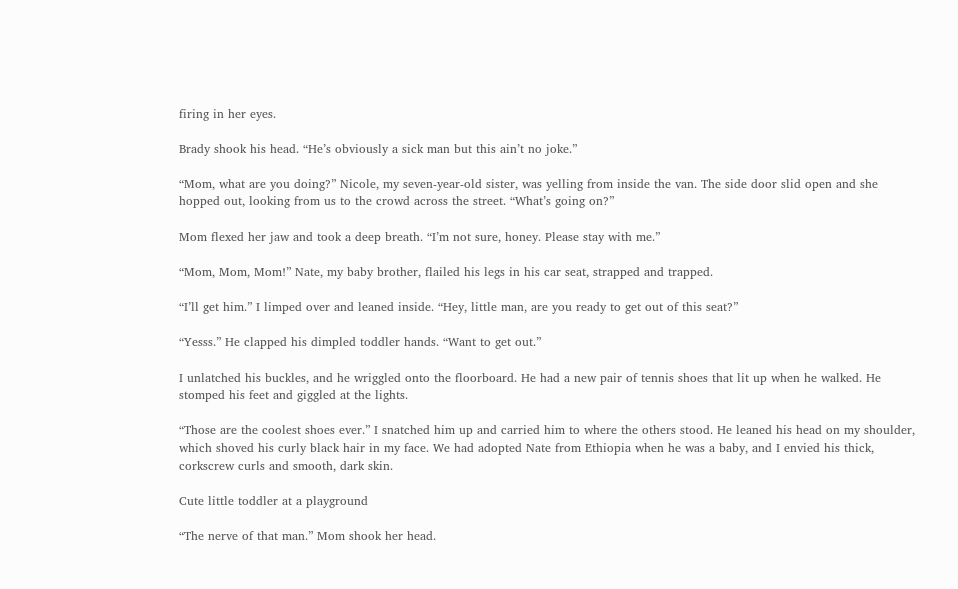firing in her eyes.

Brady shook his head. “He’s obviously a sick man but this ain’t no joke.”

“Mom, what are you doing?” Nicole, my seven-year-old sister, was yelling from inside the van. The side door slid open and she hopped out, looking from us to the crowd across the street. “What’s going on?”

Mom flexed her jaw and took a deep breath. “I’m not sure, honey. Please stay with me.”

“Mom, Mom, Mom!” Nate, my baby brother, flailed his legs in his car seat, strapped and trapped.

“I’ll get him.” I limped over and leaned inside. “Hey, little man, are you ready to get out of this seat?”

“Yesss.” He clapped his dimpled toddler hands. “Want to get out.”

I unlatched his buckles, and he wriggled onto the floorboard. He had a new pair of tennis shoes that lit up when he walked. He stomped his feet and giggled at the lights.

“Those are the coolest shoes ever.” I snatched him up and carried him to where the others stood. He leaned his head on my shoulder, which shoved his curly black hair in my face. We had adopted Nate from Ethiopia when he was a baby, and I envied his thick, corkscrew curls and smooth, dark skin.

Cute little toddler at a playground

“The nerve of that man.” Mom shook her head.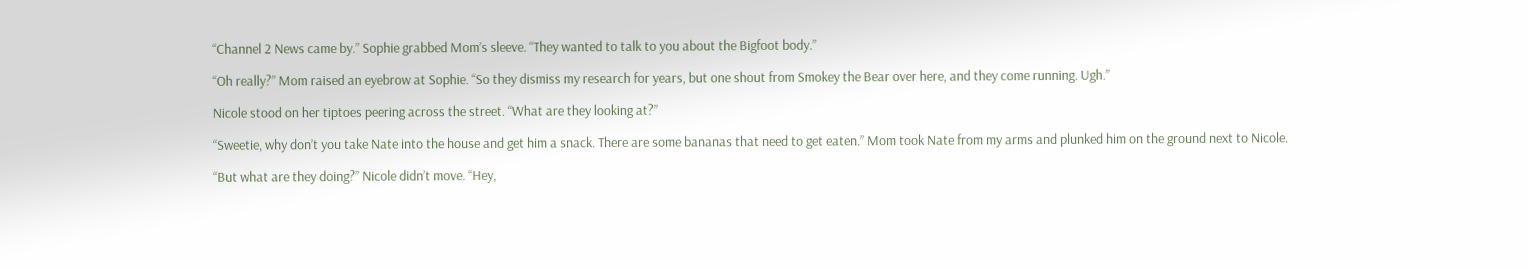“Channel 2 News came by.” Sophie grabbed Mom’s sleeve. “They wanted to talk to you about the Bigfoot body.”

“Oh really?” Mom raised an eyebrow at Sophie. “So they dismiss my research for years, but one shout from Smokey the Bear over here, and they come running. Ugh.”

Nicole stood on her tiptoes peering across the street. “What are they looking at?”

“Sweetie, why don’t you take Nate into the house and get him a snack. There are some bananas that need to get eaten.” Mom took Nate from my arms and plunked him on the ground next to Nicole.

“But what are they doing?” Nicole didn’t move. “Hey,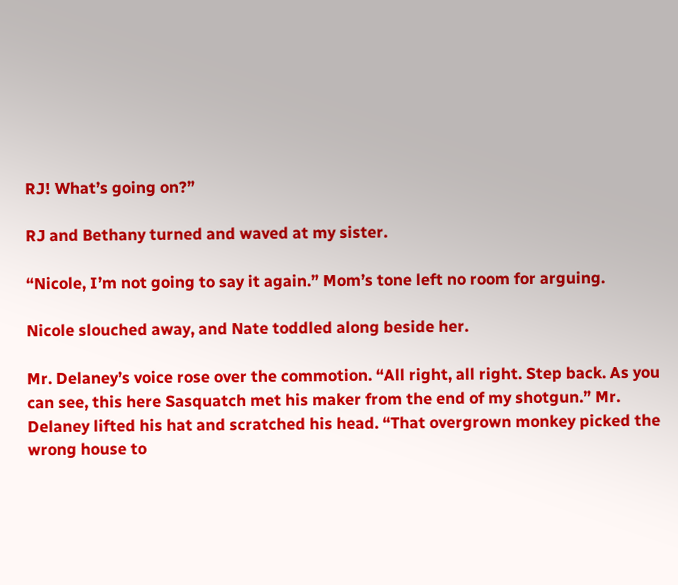RJ! What’s going on?”

RJ and Bethany turned and waved at my sister.

“Nicole, I’m not going to say it again.” Mom’s tone left no room for arguing.

Nicole slouched away, and Nate toddled along beside her.

Mr. Delaney’s voice rose over the commotion. “All right, all right. Step back. As you can see, this here Sasquatch met his maker from the end of my shotgun.” Mr. Delaney lifted his hat and scratched his head. “That overgrown monkey picked the wrong house to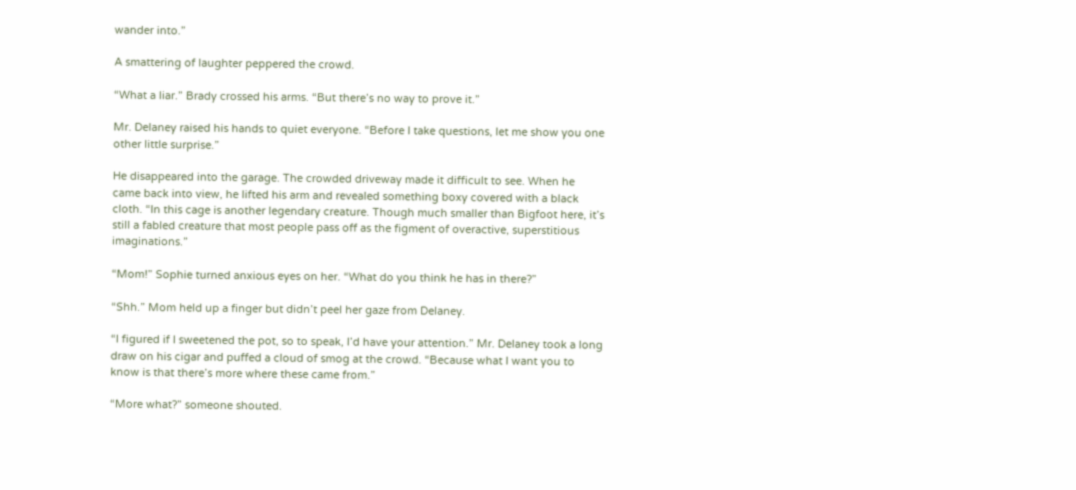wander into.”

A smattering of laughter peppered the crowd.

“What a liar.” Brady crossed his arms. “But there’s no way to prove it.”

Mr. Delaney raised his hands to quiet everyone. “Before I take questions, let me show you one other little surprise.”

He disappeared into the garage. The crowded driveway made it difficult to see. When he came back into view, he lifted his arm and revealed something boxy covered with a black cloth. “In this cage is another legendary creature. Though much smaller than Bigfoot here, it’s still a fabled creature that most people pass off as the figment of overactive, superstitious imaginations.”

“Mom!” Sophie turned anxious eyes on her. “What do you think he has in there?”

“Shh.” Mom held up a finger but didn’t peel her gaze from Delaney.

“I figured if I sweetened the pot, so to speak, I’d have your attention.” Mr. Delaney took a long draw on his cigar and puffed a cloud of smog at the crowd. “Because what I want you to know is that there’s more where these came from.”

“More what?” someone shouted.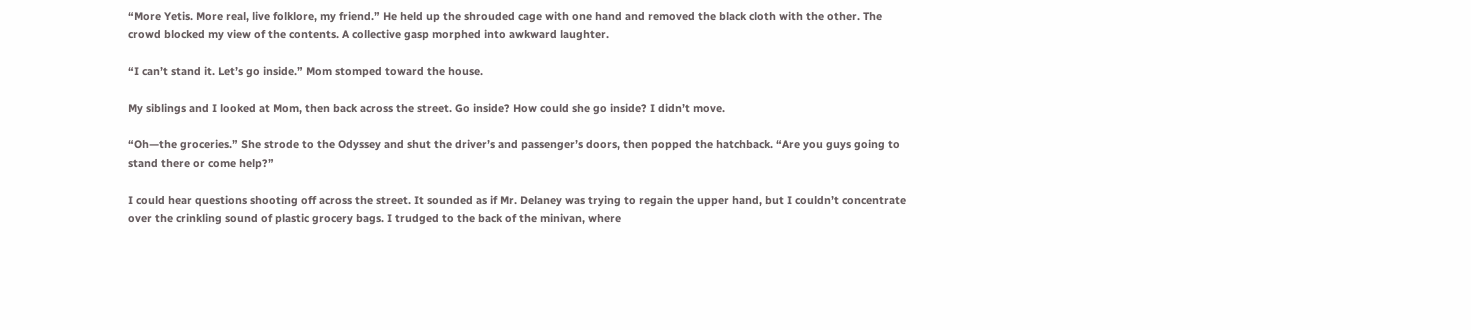“More Yetis. More real, live folklore, my friend.” He held up the shrouded cage with one hand and removed the black cloth with the other. The crowd blocked my view of the contents. A collective gasp morphed into awkward laughter.

“I can’t stand it. Let’s go inside.” Mom stomped toward the house.

My siblings and I looked at Mom, then back across the street. Go inside? How could she go inside? I didn’t move.

“Oh—the groceries.” She strode to the Odyssey and shut the driver’s and passenger’s doors, then popped the hatchback. “Are you guys going to stand there or come help?”

I could hear questions shooting off across the street. It sounded as if Mr. Delaney was trying to regain the upper hand, but I couldn’t concentrate over the crinkling sound of plastic grocery bags. I trudged to the back of the minivan, where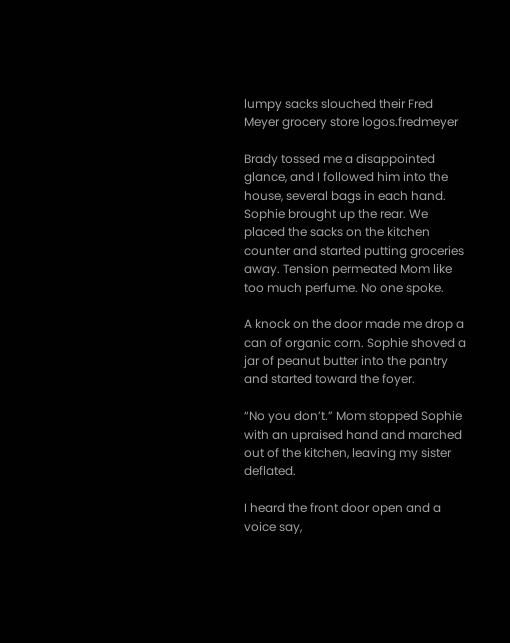lumpy sacks slouched their Fred Meyer grocery store logos.fredmeyer

Brady tossed me a disappointed glance, and I followed him into the house, several bags in each hand. Sophie brought up the rear. We placed the sacks on the kitchen counter and started putting groceries away. Tension permeated Mom like too much perfume. No one spoke.

A knock on the door made me drop a can of organic corn. Sophie shoved a jar of peanut butter into the pantry and started toward the foyer.

“No you don’t.” Mom stopped Sophie with an upraised hand and marched out of the kitchen, leaving my sister deflated.

I heard the front door open and a voice say,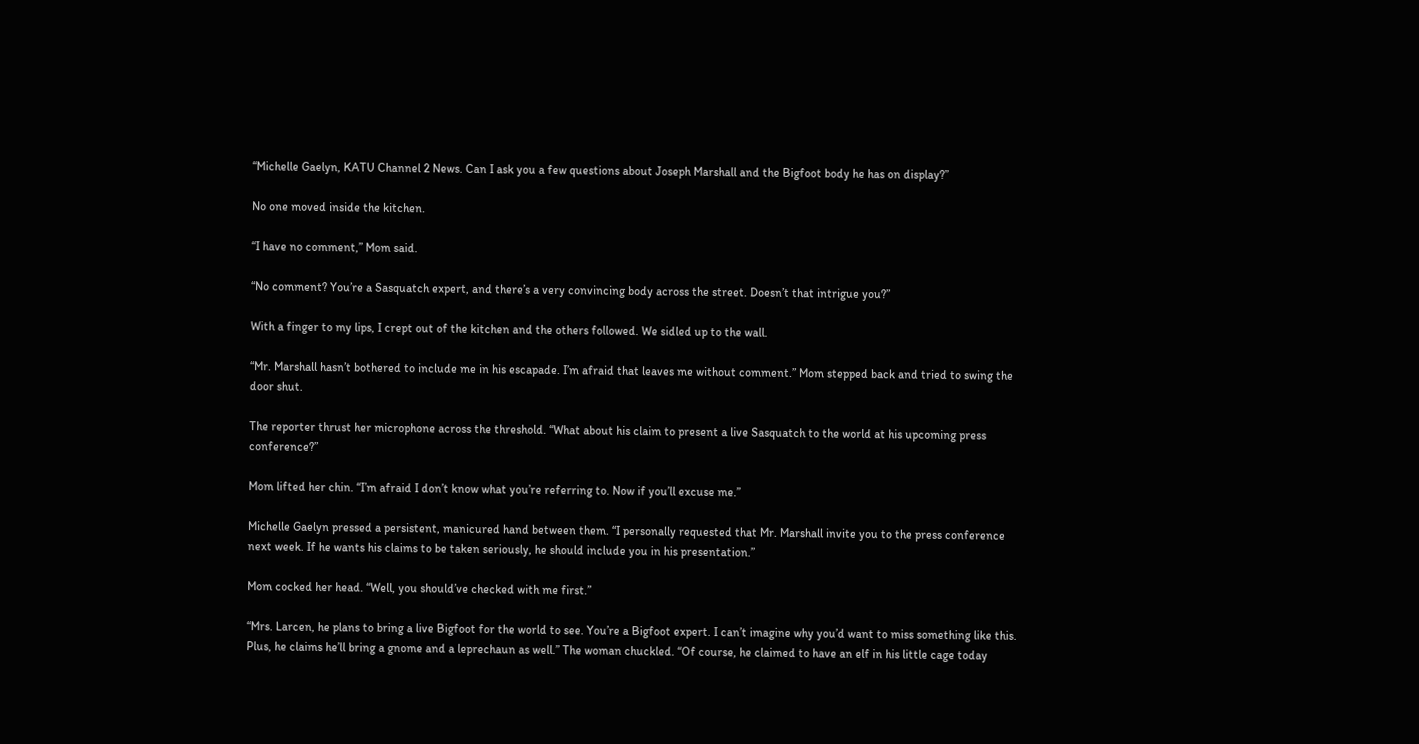“Michelle Gaelyn, KATU Channel 2 News. Can I ask you a few questions about Joseph Marshall and the Bigfoot body he has on display?”

No one moved inside the kitchen.

“I have no comment,” Mom said.

“No comment? You’re a Sasquatch expert, and there’s a very convincing body across the street. Doesn’t that intrigue you?”

With a finger to my lips, I crept out of the kitchen and the others followed. We sidled up to the wall.

“Mr. Marshall hasn’t bothered to include me in his escapade. I’m afraid that leaves me without comment.” Mom stepped back and tried to swing the door shut.

The reporter thrust her microphone across the threshold. “What about his claim to present a live Sasquatch to the world at his upcoming press conference?”

Mom lifted her chin. “I’m afraid I don’t know what you’re referring to. Now if you’ll excuse me.”

Michelle Gaelyn pressed a persistent, manicured hand between them. “I personally requested that Mr. Marshall invite you to the press conference next week. If he wants his claims to be taken seriously, he should include you in his presentation.”

Mom cocked her head. “Well, you should’ve checked with me first.”

“Mrs. Larcen, he plans to bring a live Bigfoot for the world to see. You’re a Bigfoot expert. I can’t imagine why you’d want to miss something like this. Plus, he claims he’ll bring a gnome and a leprechaun as well.” The woman chuckled. “Of course, he claimed to have an elf in his little cage today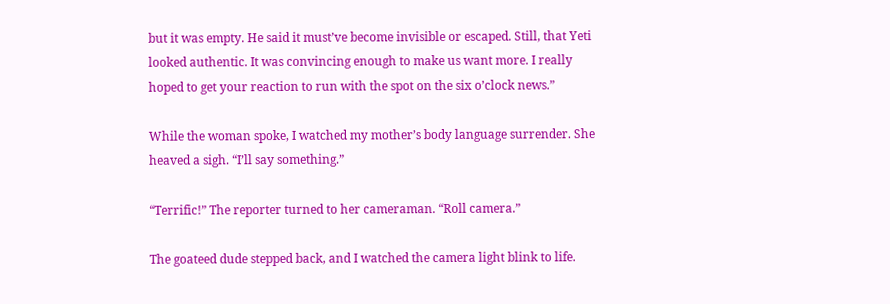but it was empty. He said it must’ve become invisible or escaped. Still, that Yeti looked authentic. It was convincing enough to make us want more. I really hoped to get your reaction to run with the spot on the six o’clock news.”

While the woman spoke, I watched my mother’s body language surrender. She heaved a sigh. “I’ll say something.”

“Terrific!” The reporter turned to her cameraman. “Roll camera.”

The goateed dude stepped back, and I watched the camera light blink to life.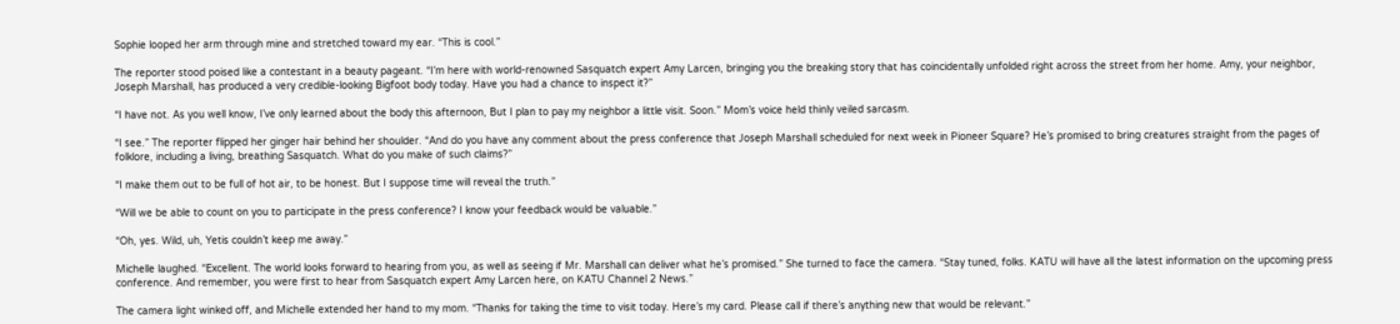Sophie looped her arm through mine and stretched toward my ear. “This is cool.”

The reporter stood poised like a contestant in a beauty pageant. “I’m here with world-renowned Sasquatch expert Amy Larcen, bringing you the breaking story that has coincidentally unfolded right across the street from her home. Amy, your neighbor, Joseph Marshall, has produced a very credible-looking Bigfoot body today. Have you had a chance to inspect it?”

“I have not. As you well know, I’ve only learned about the body this afternoon, But I plan to pay my neighbor a little visit. Soon.” Mom’s voice held thinly veiled sarcasm.

“I see.” The reporter flipped her ginger hair behind her shoulder. “And do you have any comment about the press conference that Joseph Marshall scheduled for next week in Pioneer Square? He’s promised to bring creatures straight from the pages of folklore, including a living, breathing Sasquatch. What do you make of such claims?”

“I make them out to be full of hot air, to be honest. But I suppose time will reveal the truth.”

“Will we be able to count on you to participate in the press conference? I know your feedback would be valuable.”

“Oh, yes. Wild, uh, Yetis couldn’t keep me away.”

Michelle laughed. “Excellent. The world looks forward to hearing from you, as well as seeing if Mr. Marshall can deliver what he’s promised.” She turned to face the camera. “Stay tuned, folks. KATU will have all the latest information on the upcoming press conference. And remember, you were first to hear from Sasquatch expert Amy Larcen here, on KATU Channel 2 News.”

The camera light winked off, and Michelle extended her hand to my mom. “Thanks for taking the time to visit today. Here’s my card. Please call if there’s anything new that would be relevant.”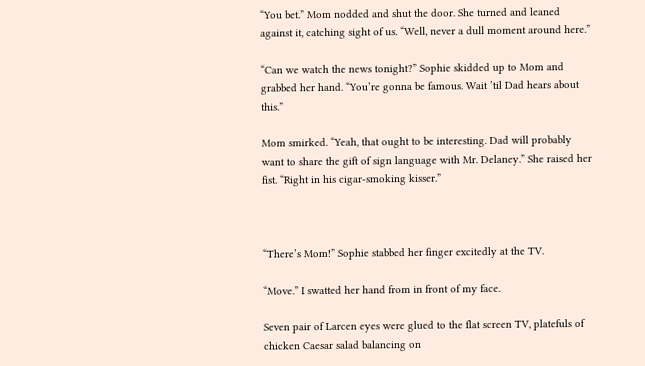“You bet.” Mom nodded and shut the door. She turned and leaned against it, catching sight of us. “Well, never a dull moment around here.”

“Can we watch the news tonight?” Sophie skidded up to Mom and grabbed her hand. “You’re gonna be famous. Wait ’til Dad hears about this.”

Mom smirked. “Yeah, that ought to be interesting. Dad will probably want to share the gift of sign language with Mr. Delaney.” She raised her fist. “Right in his cigar-smoking kisser.”



“There’s Mom!” Sophie stabbed her finger excitedly at the TV.

“Move.” I swatted her hand from in front of my face.

Seven pair of Larcen eyes were glued to the flat screen TV, platefuls of chicken Caesar salad balancing on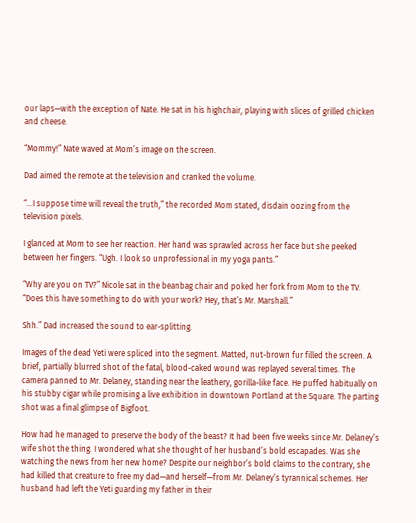our laps—with the exception of Nate. He sat in his highchair, playing with slices of grilled chicken and cheese.

“Mommy!” Nate waved at Mom’s image on the screen.

Dad aimed the remote at the television and cranked the volume.

“…I suppose time will reveal the truth,” the recorded Mom stated, disdain oozing from the television pixels.

I glanced at Mom to see her reaction. Her hand was sprawled across her face but she peeked between her fingers. “Ugh. I look so unprofessional in my yoga pants.”

“Why are you on TV?” Nicole sat in the beanbag chair and poked her fork from Mom to the TV. “Does this have something to do with your work? Hey, that’s Mr. Marshall.”

Shh.” Dad increased the sound to ear-splitting.

Images of the dead Yeti were spliced into the segment. Matted, nut-brown fur filled the screen. A brief, partially blurred shot of the fatal, blood-caked wound was replayed several times. The camera panned to Mr. Delaney, standing near the leathery, gorilla-like face. He puffed habitually on his stubby cigar while promising a live exhibition in downtown Portland at the Square. The parting shot was a final glimpse of Bigfoot.

How had he managed to preserve the body of the beast? It had been five weeks since Mr. Delaney’s wife shot the thing. I wondered what she thought of her husband’s bold escapades. Was she watching the news from her new home? Despite our neighbor’s bold claims to the contrary, she had killed that creature to free my dad—and herself—from Mr. Delaney’s tyrannical schemes. Her husband had left the Yeti guarding my father in their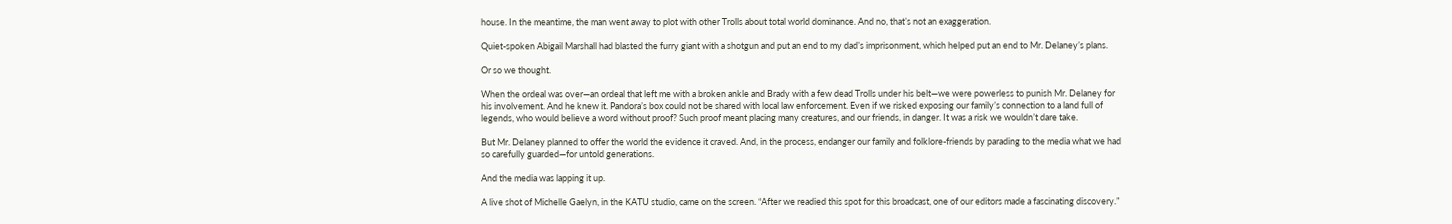house. In the meantime, the man went away to plot with other Trolls about total world dominance. And no, that’s not an exaggeration.

Quiet-spoken Abigail Marshall had blasted the furry giant with a shotgun and put an end to my dad’s imprisonment, which helped put an end to Mr. Delaney’s plans.

Or so we thought.

When the ordeal was over—an ordeal that left me with a broken ankle and Brady with a few dead Trolls under his belt—we were powerless to punish Mr. Delaney for his involvement. And he knew it. Pandora’s box could not be shared with local law enforcement. Even if we risked exposing our family’s connection to a land full of legends, who would believe a word without proof? Such proof meant placing many creatures, and our friends, in danger. It was a risk we wouldn’t dare take.

But Mr. Delaney planned to offer the world the evidence it craved. And, in the process, endanger our family and folklore-friends by parading to the media what we had so carefully guarded—for untold generations.

And the media was lapping it up.

A live shot of Michelle Gaelyn, in the KATU studio, came on the screen. “After we readied this spot for this broadcast, one of our editors made a fascinating discovery.”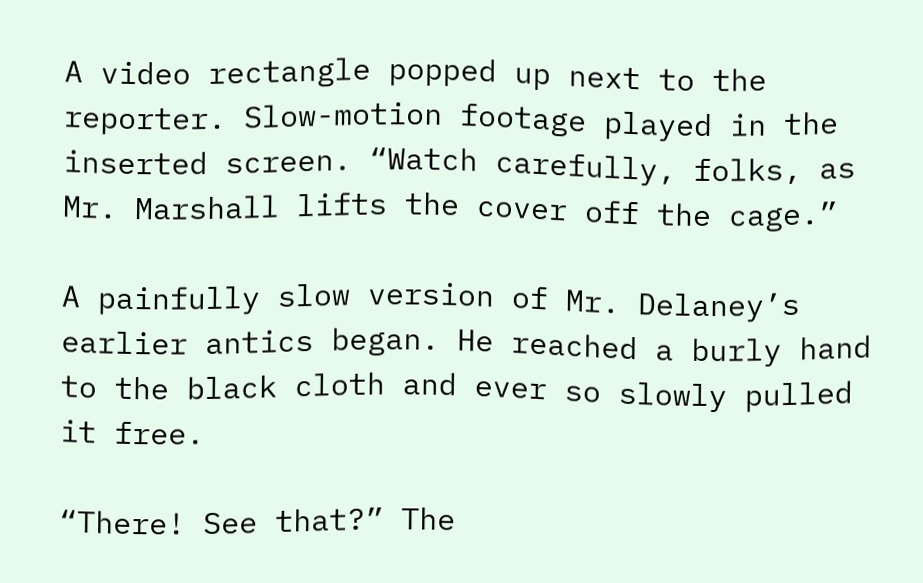A video rectangle popped up next to the reporter. Slow-motion footage played in the inserted screen. “Watch carefully, folks, as Mr. Marshall lifts the cover off the cage.”

A painfully slow version of Mr. Delaney’s earlier antics began. He reached a burly hand to the black cloth and ever so slowly pulled it free.

“There! See that?” The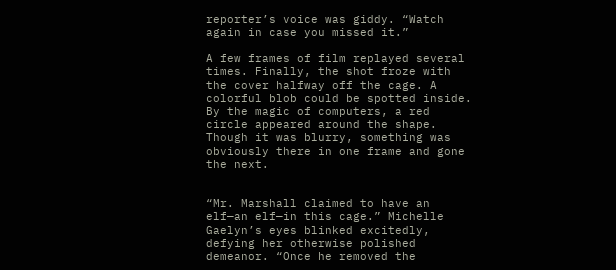reporter’s voice was giddy. “Watch again in case you missed it.”

A few frames of film replayed several times. Finally, the shot froze with the cover halfway off the cage. A colorful blob could be spotted inside. By the magic of computers, a red circle appeared around the shape. Though it was blurry, something was obviously there in one frame and gone the next.


“Mr. Marshall claimed to have an elf—an elf—in this cage.” Michelle Gaelyn’s eyes blinked excitedly, defying her otherwise polished demeanor. “Once he removed the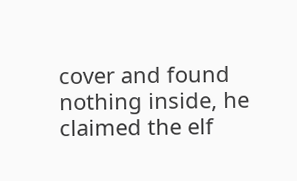cover and found nothing inside, he claimed the elf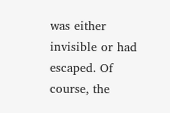was either invisible or had escaped. Of course, the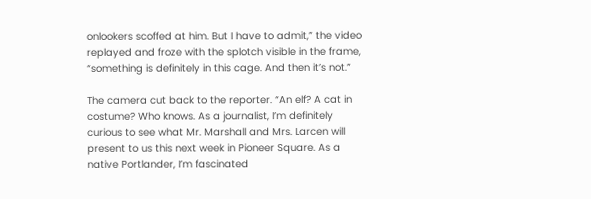onlookers scoffed at him. But I have to admit,” the video replayed and froze with the splotch visible in the frame, “something is definitely in this cage. And then it’s not.”

The camera cut back to the reporter. “An elf? A cat in costume? Who knows. As a journalist, I’m definitely curious to see what Mr. Marshall and Mrs. Larcen will present to us this next week in Pioneer Square. As a native Portlander, I’m fascinated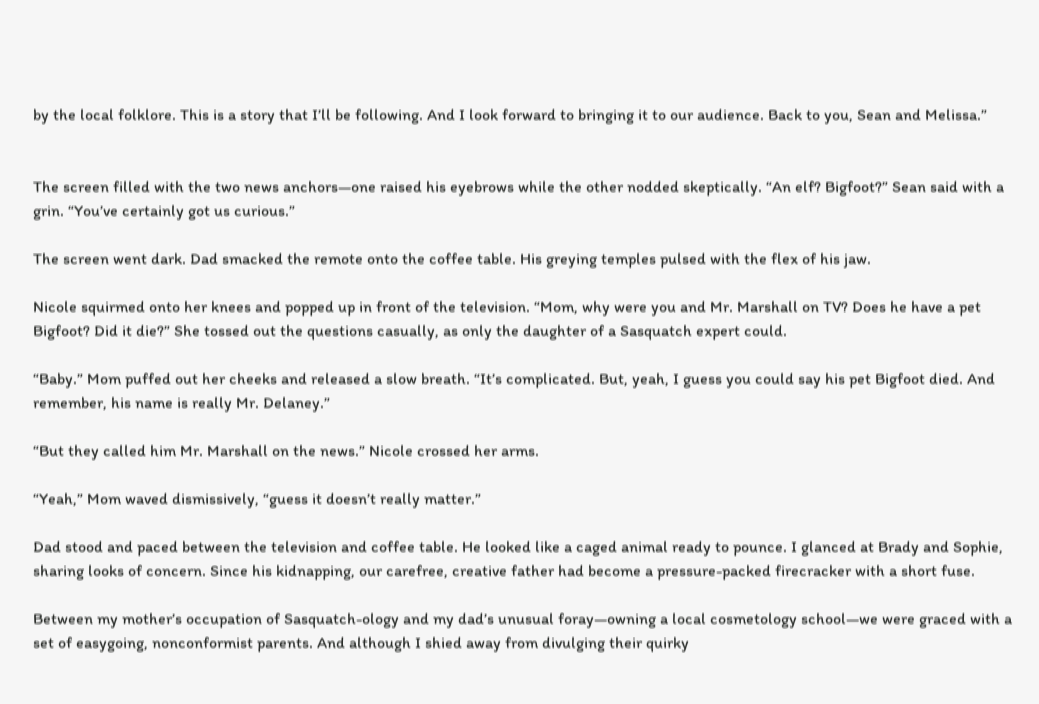by the local folklore. This is a story that I’ll be following. And I look forward to bringing it to our audience. Back to you, Sean and Melissa.”


The screen filled with the two news anchors—one raised his eyebrows while the other nodded skeptically. “An elf? Bigfoot?” Sean said with a grin. “You’ve certainly got us curious.”

The screen went dark. Dad smacked the remote onto the coffee table. His greying temples pulsed with the flex of his jaw.

Nicole squirmed onto her knees and popped up in front of the television. “Mom, why were you and Mr. Marshall on TV? Does he have a pet Bigfoot? Did it die?” She tossed out the questions casually, as only the daughter of a Sasquatch expert could.

“Baby.” Mom puffed out her cheeks and released a slow breath. “It’s complicated. But, yeah, I guess you could say his pet Bigfoot died. And remember, his name is really Mr. Delaney.”

“But they called him Mr. Marshall on the news.” Nicole crossed her arms.

“Yeah,” Mom waved dismissively, “guess it doesn’t really matter.”

Dad stood and paced between the television and coffee table. He looked like a caged animal ready to pounce. I glanced at Brady and Sophie, sharing looks of concern. Since his kidnapping, our carefree, creative father had become a pressure-packed firecracker with a short fuse.

Between my mother’s occupation of Sasquatch-ology and my dad’s unusual foray—owning a local cosmetology school—we were graced with a set of easygoing, nonconformist parents. And although I shied away from divulging their quirky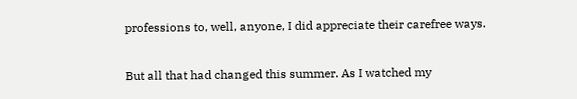professions to, well, anyone, I did appreciate their carefree ways.

But all that had changed this summer. As I watched my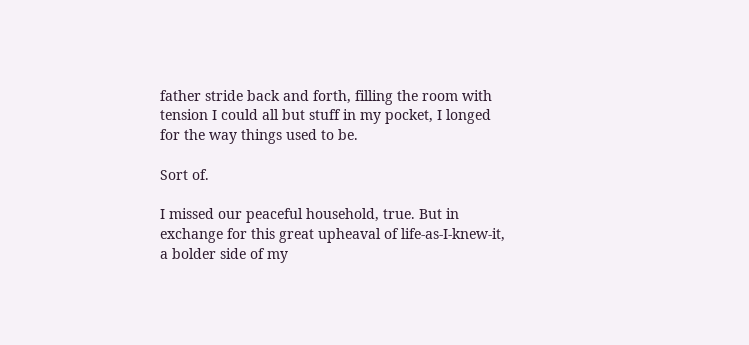father stride back and forth, filling the room with tension I could all but stuff in my pocket, I longed for the way things used to be.

Sort of.

I missed our peaceful household, true. But in exchange for this great upheaval of life-as-I-knew-it, a bolder side of my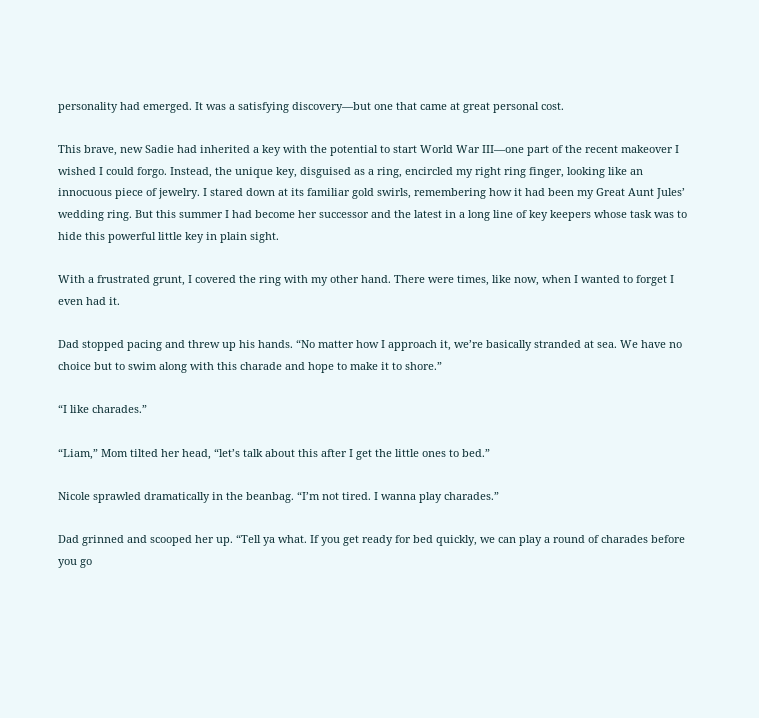personality had emerged. It was a satisfying discovery—but one that came at great personal cost.

This brave, new Sadie had inherited a key with the potential to start World War III—one part of the recent makeover I wished I could forgo. Instead, the unique key, disguised as a ring, encircled my right ring finger, looking like an innocuous piece of jewelry. I stared down at its familiar gold swirls, remembering how it had been my Great Aunt Jules’ wedding ring. But this summer I had become her successor and the latest in a long line of key keepers whose task was to hide this powerful little key in plain sight.

With a frustrated grunt, I covered the ring with my other hand. There were times, like now, when I wanted to forget I even had it.

Dad stopped pacing and threw up his hands. “No matter how I approach it, we’re basically stranded at sea. We have no choice but to swim along with this charade and hope to make it to shore.”

“I like charades.”

“Liam,” Mom tilted her head, “let’s talk about this after I get the little ones to bed.”

Nicole sprawled dramatically in the beanbag. “I’m not tired. I wanna play charades.”

Dad grinned and scooped her up. “Tell ya what. If you get ready for bed quickly, we can play a round of charades before you go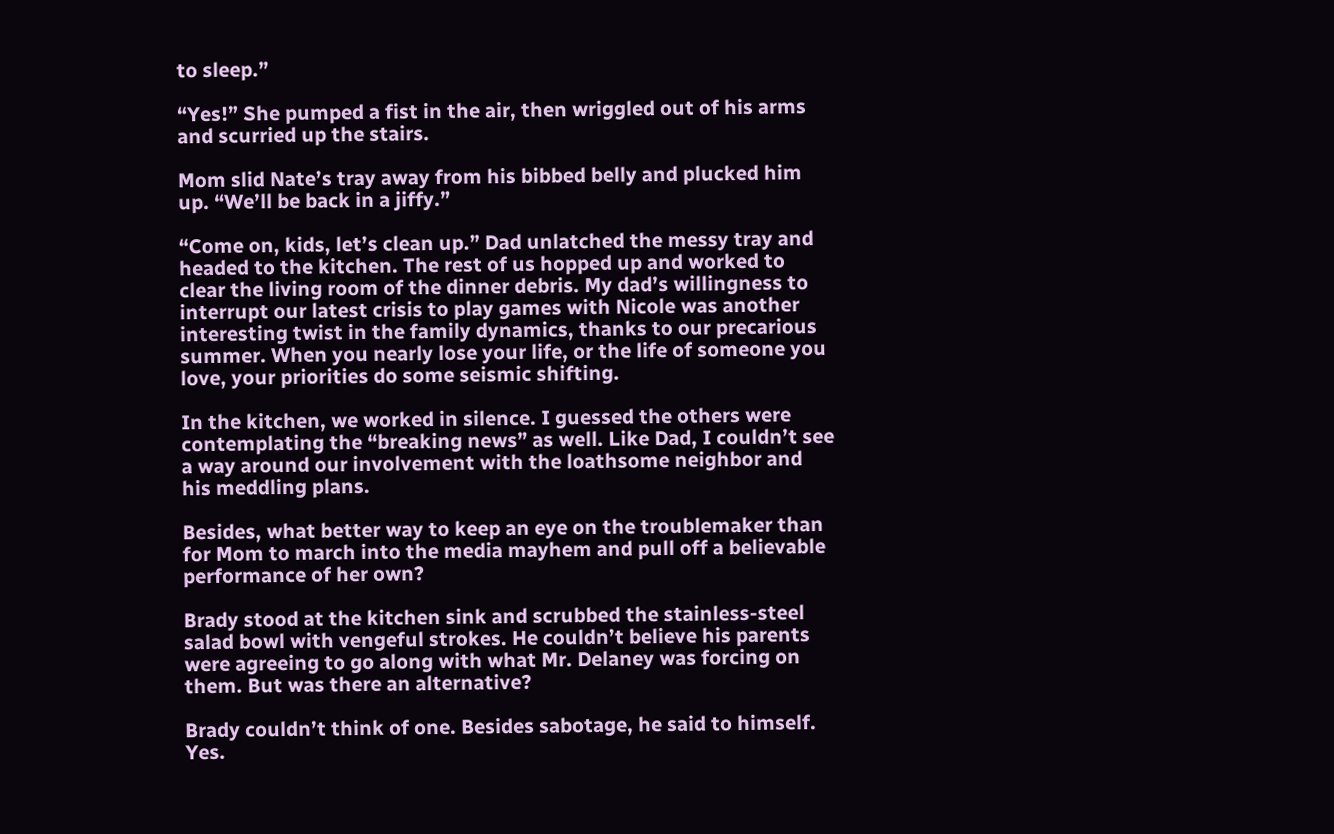to sleep.”

“Yes!” She pumped a fist in the air, then wriggled out of his arms and scurried up the stairs.

Mom slid Nate’s tray away from his bibbed belly and plucked him up. “We’ll be back in a jiffy.”

“Come on, kids, let’s clean up.” Dad unlatched the messy tray and headed to the kitchen. The rest of us hopped up and worked to clear the living room of the dinner debris. My dad’s willingness to interrupt our latest crisis to play games with Nicole was another interesting twist in the family dynamics, thanks to our precarious summer. When you nearly lose your life, or the life of someone you love, your priorities do some seismic shifting.

In the kitchen, we worked in silence. I guessed the others were contemplating the “breaking news” as well. Like Dad, I couldn’t see a way around our involvement with the loathsome neighbor and his meddling plans.

Besides, what better way to keep an eye on the troublemaker than for Mom to march into the media mayhem and pull off a believable performance of her own?

Brady stood at the kitchen sink and scrubbed the stainless-steel salad bowl with vengeful strokes. He couldn’t believe his parents were agreeing to go along with what Mr. Delaney was forcing on them. But was there an alternative?

Brady couldn’t think of one. Besides sabotage, he said to himself. Yes.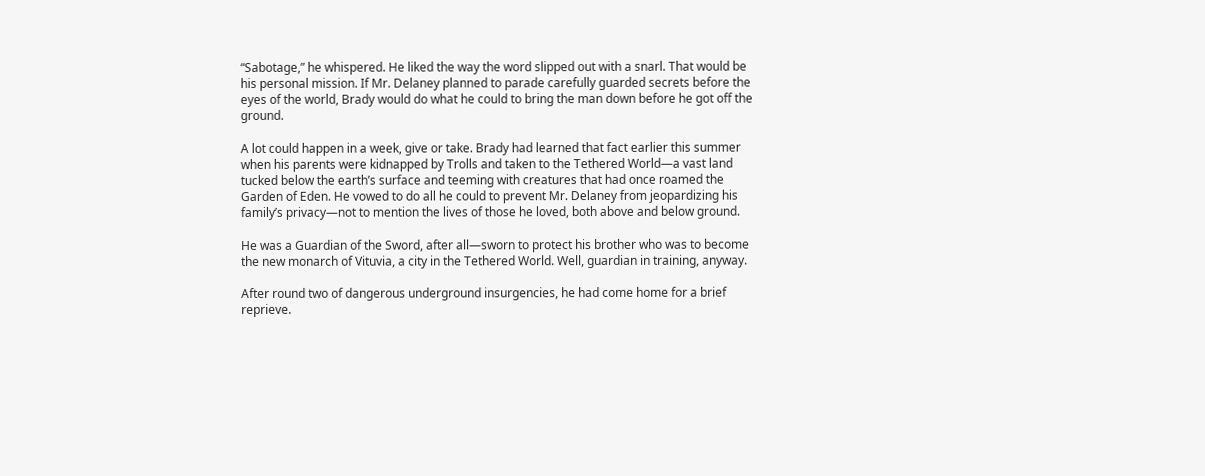“Sabotage,” he whispered. He liked the way the word slipped out with a snarl. That would be his personal mission. If Mr. Delaney planned to parade carefully guarded secrets before the eyes of the world, Brady would do what he could to bring the man down before he got off the ground.

A lot could happen in a week, give or take. Brady had learned that fact earlier this summer when his parents were kidnapped by Trolls and taken to the Tethered World—a vast land tucked below the earth’s surface and teeming with creatures that had once roamed the Garden of Eden. He vowed to do all he could to prevent Mr. Delaney from jeopardizing his family’s privacy—not to mention the lives of those he loved, both above and below ground.

He was a Guardian of the Sword, after all—sworn to protect his brother who was to become the new monarch of Vituvia, a city in the Tethered World. Well, guardian in training, anyway.

After round two of dangerous underground insurgencies, he had come home for a brief reprieve.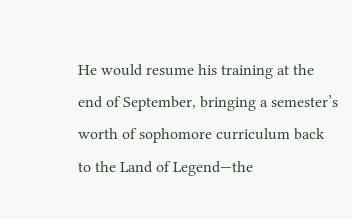He would resume his training at the end of September, bringing a semester’s worth of sophomore curriculum back to the Land of Legend—the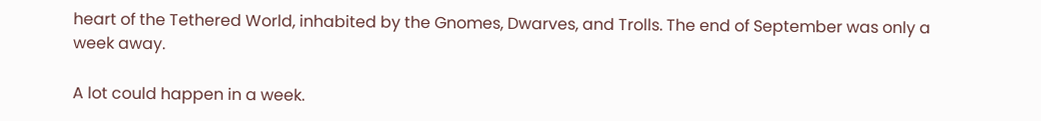heart of the Tethered World, inhabited by the Gnomes, Dwarves, and Trolls. The end of September was only a week away.

A lot could happen in a week.